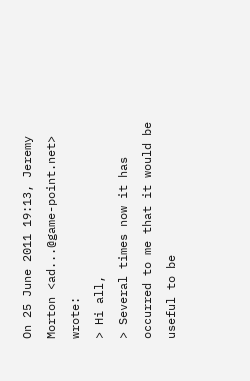On 25 June 2011 19:13, Jeremy Morton <ad...@game-point.net> wrote:
> Hi all,
> Several times now it has occurred to me that it would be useful to be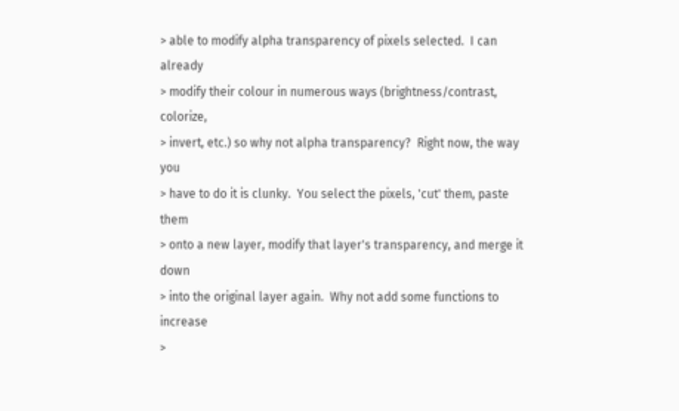> able to modify alpha transparency of pixels selected.  I can already
> modify their colour in numerous ways (brightness/contrast, colorize,
> invert, etc.) so why not alpha transparency?  Right now, the way you
> have to do it is clunky.  You select the pixels, 'cut' them, paste them
> onto a new layer, modify that layer's transparency, and merge it down
> into the original layer again.  Why not add some functions to increase
>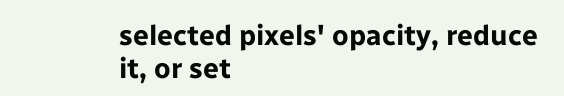selected pixels' opacity, reduce it, or set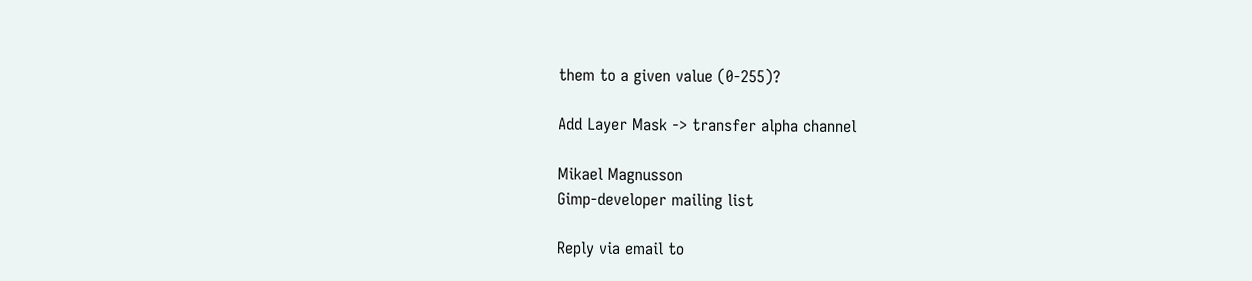them to a given value (0-255)?

Add Layer Mask -> transfer alpha channel

Mikael Magnusson
Gimp-developer mailing list

Reply via email to